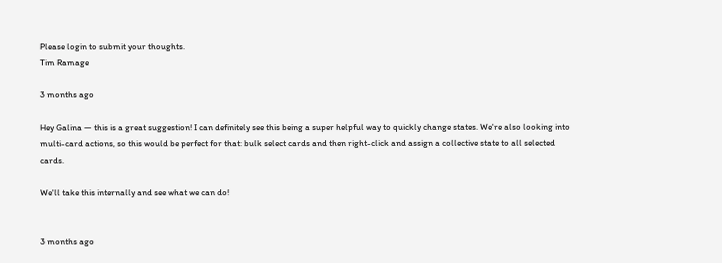Please login to submit your thoughts.
Tim Ramage

3 months ago

Hey Galina — this is a great suggestion! I can definitely see this being a super helpful way to quickly change states. We're also looking into multi-card actions, so this would be perfect for that: bulk select cards and then right-click and assign a collective state to all selected cards.

We'll take this internally and see what we can do!


3 months ago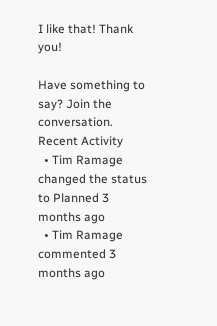I like that! Thank you!

Have something to say? Join the conversation.
Recent Activity
  • Tim Ramage changed the status to Planned 3 months ago
  • Tim Ramage commented 3 months ago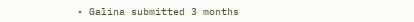• Galina submitted 3 months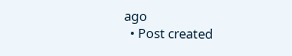ago
  • Post created